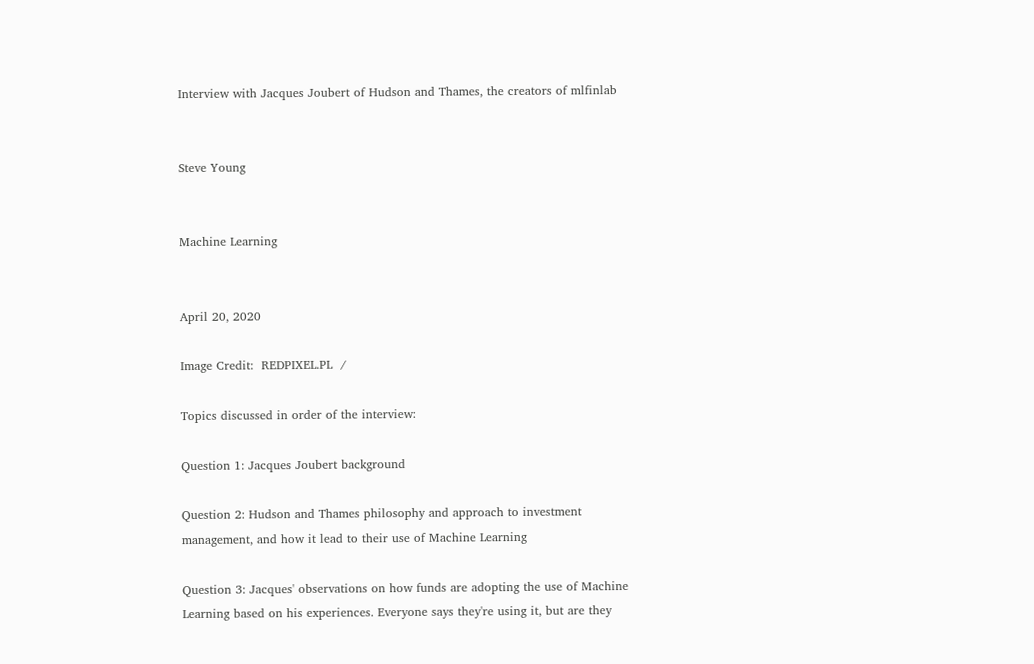Interview with Jacques Joubert of Hudson and Thames, the creators of mlfinlab


Steve Young


Machine Learning


April 20, 2020

Image Credit:  REDPIXEL.PL  /

Topics discussed in order of the interview:

Question 1: Jacques Joubert background

Question 2: Hudson and Thames philosophy and approach to investment management, and how it lead to their use of Machine Learning

Question 3: Jacques' observations on how funds are adopting the use of Machine Learning based on his experiences. Everyone says they're using it, but are they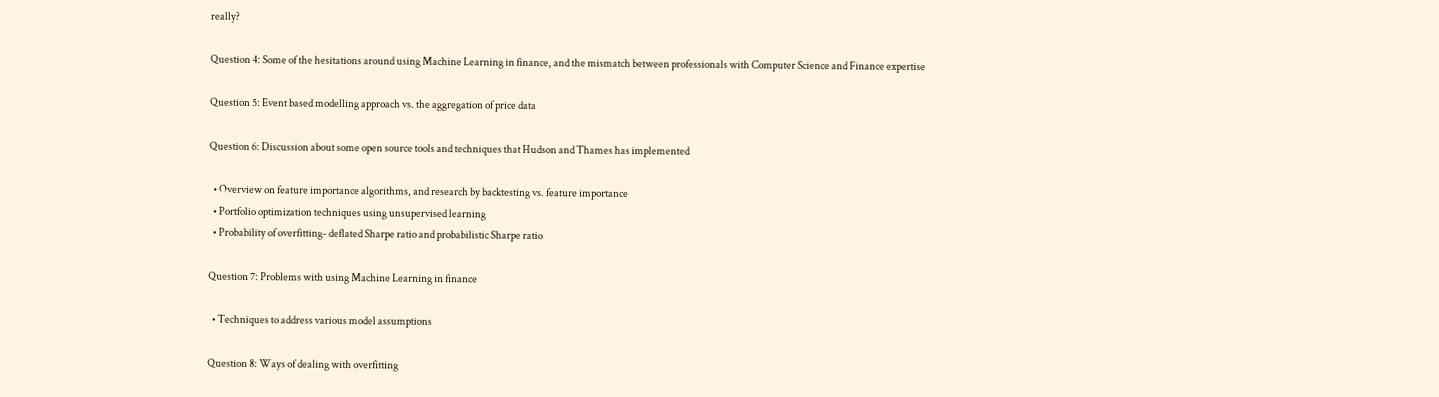really?

Question 4: Some of the hesitations around using Machine Learning in finance, and the mismatch between professionals with Computer Science and Finance expertise

Question 5: Event based modelling approach vs. the aggregation of price data

Question 6: Discussion about some open source tools and techniques that Hudson and Thames has implemented

  • Overview on feature importance algorithms, and research by backtesting vs. feature importance
  • Portfolio optimization techniques using unsupervised learning
  • Probability of overfitting- deflated Sharpe ratio and probabilistic Sharpe ratio

Question 7: Problems with using Machine Learning in finance

  • Techniques to address various model assumptions

Question 8: Ways of dealing with overfitting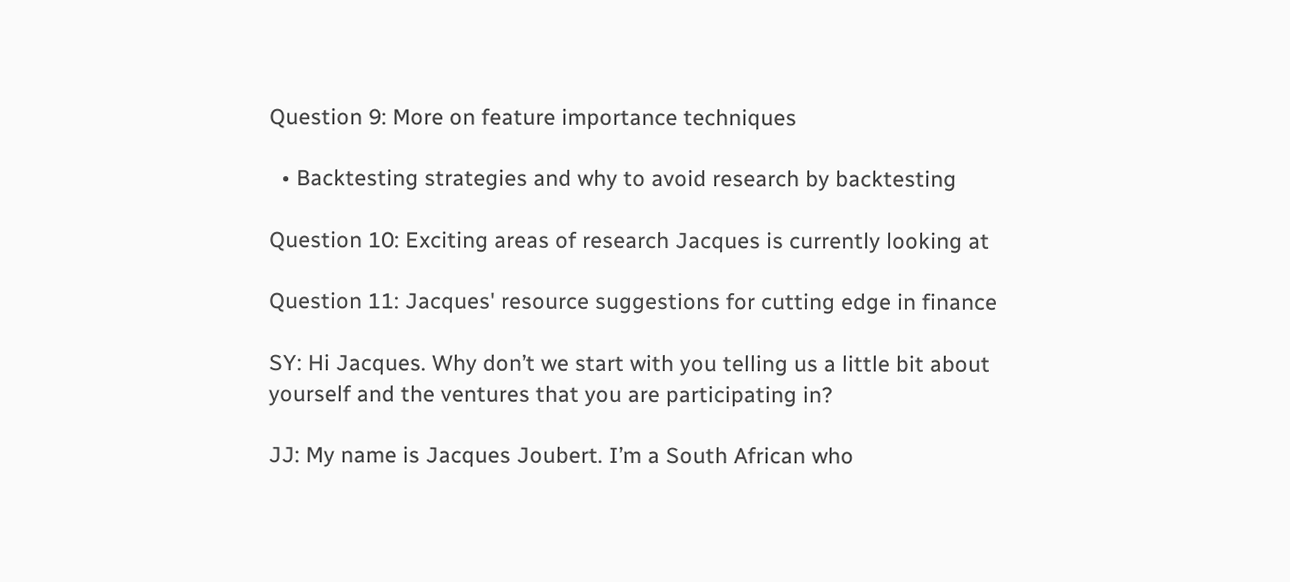Question 9: More on feature importance techniques

  • Backtesting strategies and why to avoid research by backtesting

Question 10: Exciting areas of research Jacques is currently looking at

Question 11: Jacques' resource suggestions for cutting edge in finance

SY: Hi Jacques. Why don’t we start with you telling us a little bit about yourself and the ventures that you are participating in?

JJ: My name is Jacques Joubert. I’m a South African who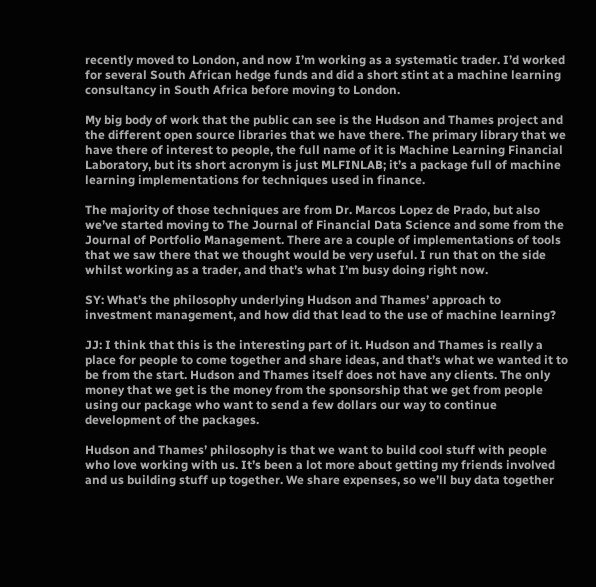recently moved to London, and now I’m working as a systematic trader. I’d worked for several South African hedge funds and did a short stint at a machine learning consultancy in South Africa before moving to London.

My big body of work that the public can see is the Hudson and Thames project and the different open source libraries that we have there. The primary library that we have there of interest to people, the full name of it is Machine Learning Financial Laboratory, but its short acronym is just MLFINLAB; it’s a package full of machine learning implementations for techniques used in finance.

The majority of those techniques are from Dr. Marcos Lopez de Prado, but also we’ve started moving to The Journal of Financial Data Science and some from the Journal of Portfolio Management. There are a couple of implementations of tools that we saw there that we thought would be very useful. I run that on the side whilst working as a trader, and that’s what I’m busy doing right now.

SY: What’s the philosophy underlying Hudson and Thames’ approach to investment management, and how did that lead to the use of machine learning?

JJ: I think that this is the interesting part of it. Hudson and Thames is really a place for people to come together and share ideas, and that’s what we wanted it to be from the start. Hudson and Thames itself does not have any clients. The only money that we get is the money from the sponsorship that we get from people using our package who want to send a few dollars our way to continue development of the packages.

Hudson and Thames’ philosophy is that we want to build cool stuff with people who love working with us. It’s been a lot more about getting my friends involved and us building stuff up together. We share expenses, so we’ll buy data together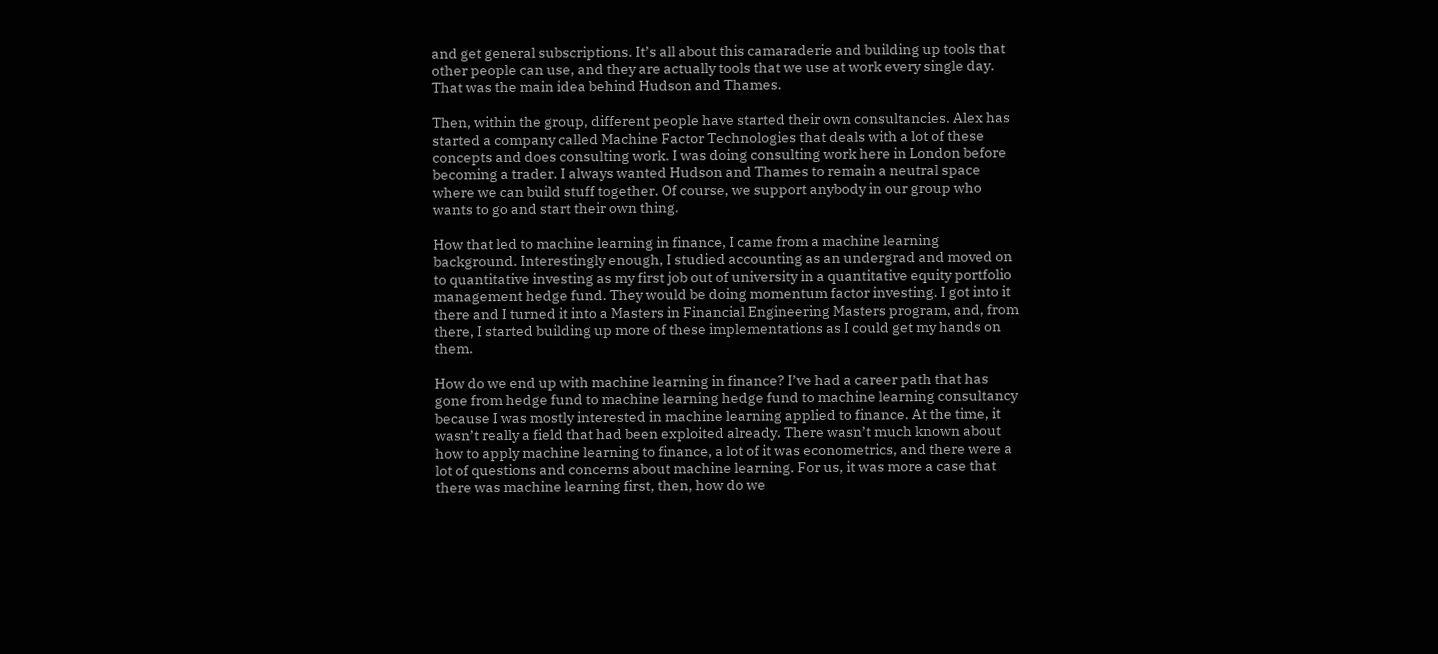and get general subscriptions. It’s all about this camaraderie and building up tools that other people can use, and they are actually tools that we use at work every single day. That was the main idea behind Hudson and Thames.

Then, within the group, different people have started their own consultancies. Alex has started a company called Machine Factor Technologies that deals with a lot of these concepts and does consulting work. I was doing consulting work here in London before becoming a trader. I always wanted Hudson and Thames to remain a neutral space where we can build stuff together. Of course, we support anybody in our group who wants to go and start their own thing.

How that led to machine learning in finance, I came from a machine learning background. Interestingly enough, I studied accounting as an undergrad and moved on to quantitative investing as my first job out of university in a quantitative equity portfolio management hedge fund. They would be doing momentum factor investing. I got into it there and I turned it into a Masters in Financial Engineering Masters program, and, from there, I started building up more of these implementations as I could get my hands on them.

How do we end up with machine learning in finance? I’ve had a career path that has gone from hedge fund to machine learning hedge fund to machine learning consultancy because I was mostly interested in machine learning applied to finance. At the time, it wasn’t really a field that had been exploited already. There wasn’t much known about how to apply machine learning to finance, a lot of it was econometrics, and there were a lot of questions and concerns about machine learning. For us, it was more a case that there was machine learning first, then, how do we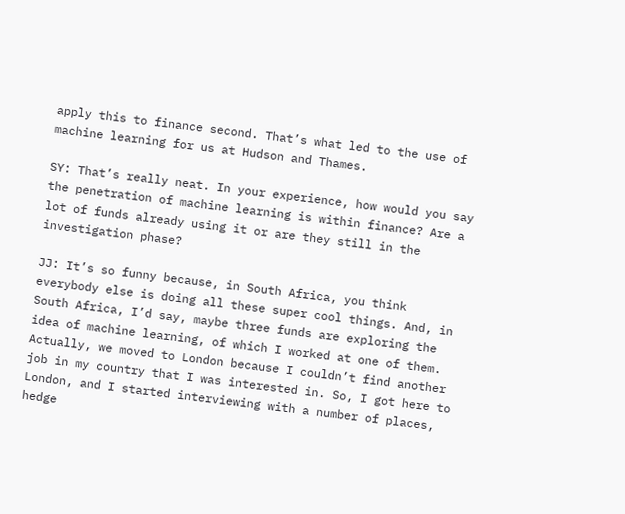apply this to finance second. That’s what led to the use of machine learning for us at Hudson and Thames.

SY: That’s really neat. In your experience, how would you say the penetration of machine learning is within finance? Are a lot of funds already using it or are they still in the investigation phase?

JJ: It’s so funny because, in South Africa, you think everybody else is doing all these super cool things. And, in South Africa, I’d say, maybe three funds are exploring the idea of machine learning, of which I worked at one of them. Actually, we moved to London because I couldn’t find another job in my country that I was interested in. So, I got here to London, and I started interviewing with a number of places, hedge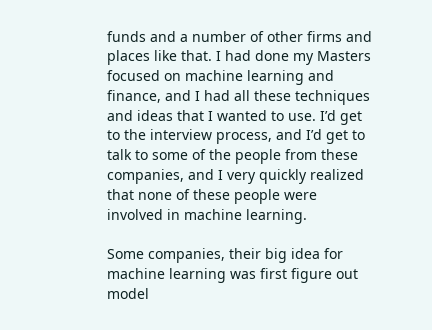funds and a number of other firms and places like that. I had done my Masters focused on machine learning and finance, and I had all these techniques and ideas that I wanted to use. I’d get to the interview process, and I’d get to talk to some of the people from these companies, and I very quickly realized that none of these people were involved in machine learning.

Some companies, their big idea for machine learning was first figure out model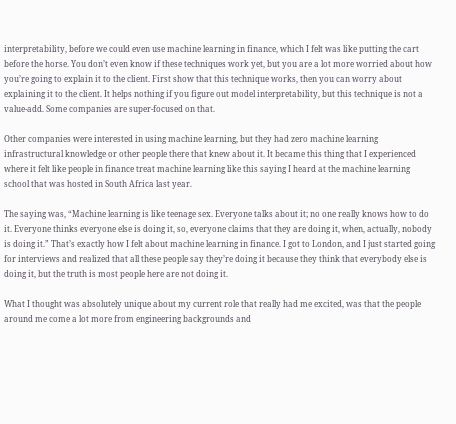interpretability, before we could even use machine learning in finance, which I felt was like putting the cart before the horse. You don’t even know if these techniques work yet, but you are a lot more worried about how you’re going to explain it to the client. First show that this technique works, then you can worry about explaining it to the client. It helps nothing if you figure out model interpretability, but this technique is not a value-add. Some companies are super-focused on that.

Other companies were interested in using machine learning, but they had zero machine learning infrastructural knowledge or other people there that knew about it. It became this thing that I experienced where it felt like people in finance treat machine learning like this saying I heard at the machine learning school that was hosted in South Africa last year.

The saying was, “Machine learning is like teenage sex. Everyone talks about it; no one really knows how to do it. Everyone thinks everyone else is doing it, so, everyone claims that they are doing it, when, actually, nobody is doing it.” That’s exactly how I felt about machine learning in finance. I got to London, and I just started going for interviews and realized that all these people say they’re doing it because they think that everybody else is doing it, but the truth is most people here are not doing it.

What I thought was absolutely unique about my current role that really had me excited, was that the people around me come a lot more from engineering backgrounds and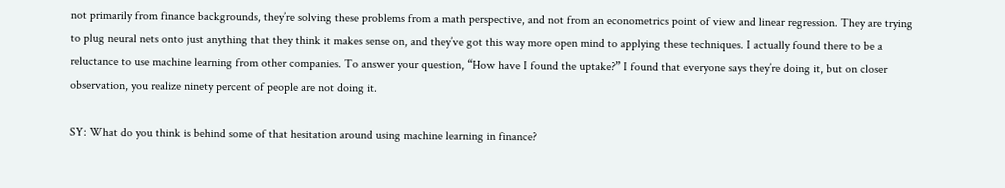not primarily from finance backgrounds, they’re solving these problems from a math perspective, and not from an econometrics point of view and linear regression. They are trying to plug neural nets onto just anything that they think it makes sense on, and they’ve got this way more open mind to applying these techniques. I actually found there to be a reluctance to use machine learning from other companies. To answer your question, “How have I found the uptake?” I found that everyone says they’re doing it, but on closer observation, you realize ninety percent of people are not doing it.

SY: What do you think is behind some of that hesitation around using machine learning in finance?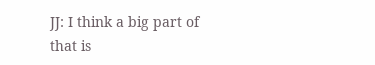JJ: I think a big part of that is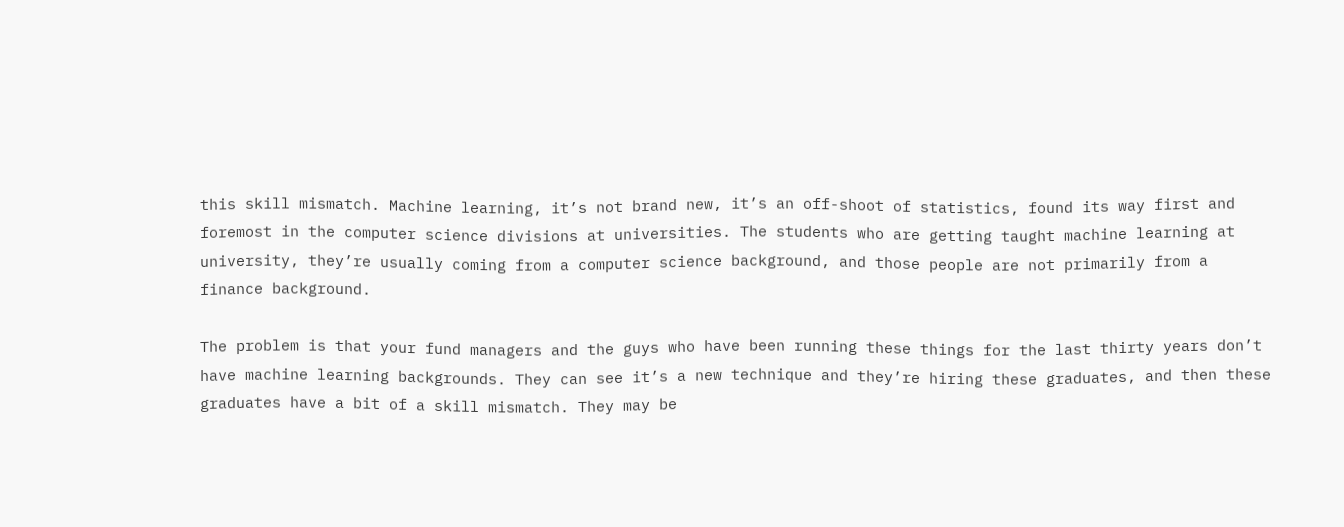this skill mismatch. Machine learning, it’s not brand new, it’s an off-shoot of statistics, found its way first and foremost in the computer science divisions at universities. The students who are getting taught machine learning at university, they’re usually coming from a computer science background, and those people are not primarily from a finance background.

The problem is that your fund managers and the guys who have been running these things for the last thirty years don’t have machine learning backgrounds. They can see it’s a new technique and they’re hiring these graduates, and then these graduates have a bit of a skill mismatch. They may be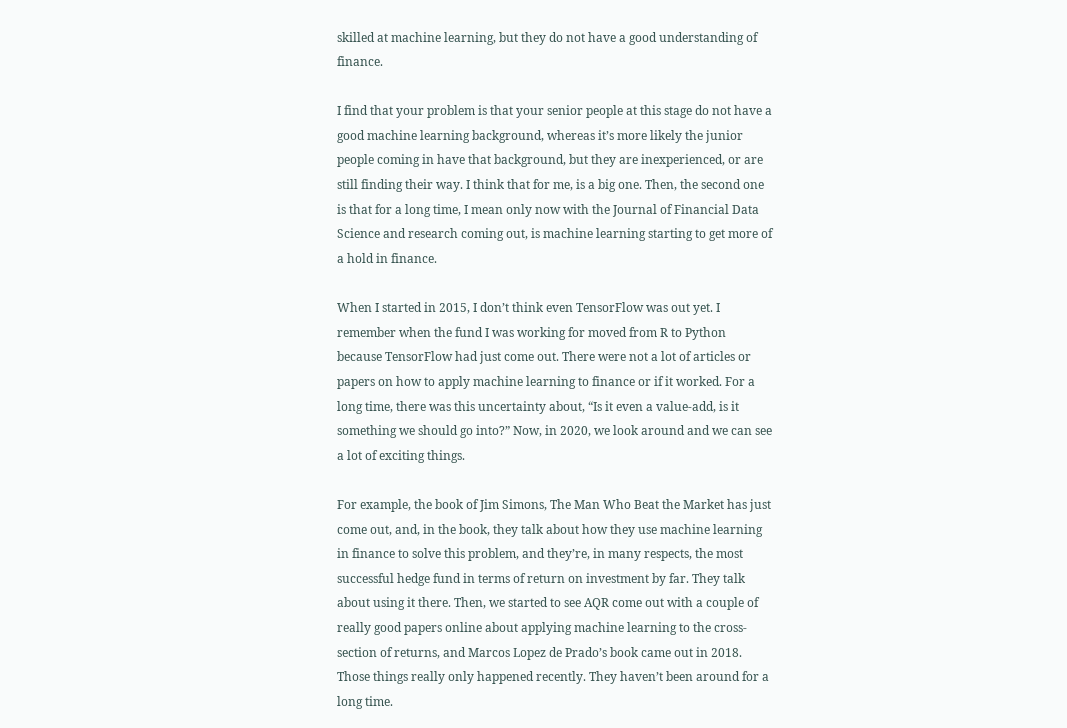skilled at machine learning, but they do not have a good understanding of finance.

I find that your problem is that your senior people at this stage do not have a good machine learning background, whereas it’s more likely the junior people coming in have that background, but they are inexperienced, or are still finding their way. I think that for me, is a big one. Then, the second one is that for a long time, I mean only now with the Journal of Financial Data Science and research coming out, is machine learning starting to get more of a hold in finance.

When I started in 2015, I don’t think even TensorFlow was out yet. I remember when the fund I was working for moved from R to Python because TensorFlow had just come out. There were not a lot of articles or papers on how to apply machine learning to finance or if it worked. For a long time, there was this uncertainty about, “Is it even a value-add, is it something we should go into?” Now, in 2020, we look around and we can see a lot of exciting things.

For example, the book of Jim Simons, The Man Who Beat the Market has just come out, and, in the book, they talk about how they use machine learning in finance to solve this problem, and they’re, in many respects, the most successful hedge fund in terms of return on investment by far. They talk about using it there. Then, we started to see AQR come out with a couple of really good papers online about applying machine learning to the cross-section of returns, and Marcos Lopez de Prado’s book came out in 2018. Those things really only happened recently. They haven’t been around for a long time.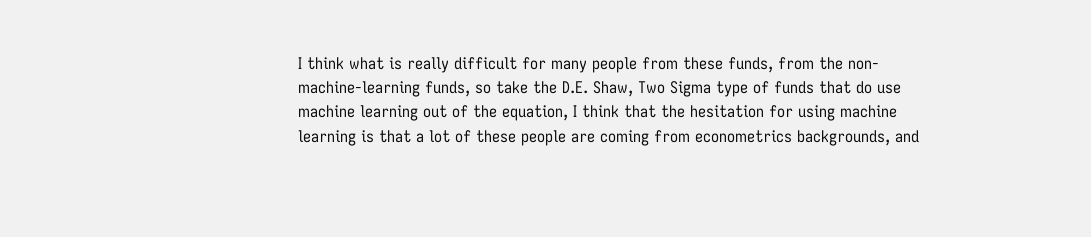I think what is really difficult for many people from these funds, from the non-machine-learning funds, so take the D.E. Shaw, Two Sigma type of funds that do use machine learning out of the equation, I think that the hesitation for using machine learning is that a lot of these people are coming from econometrics backgrounds, and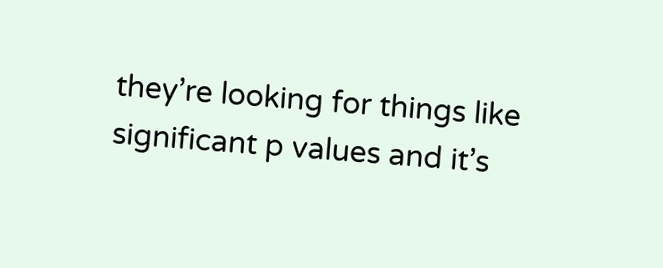they’re looking for things like significant p values and it’s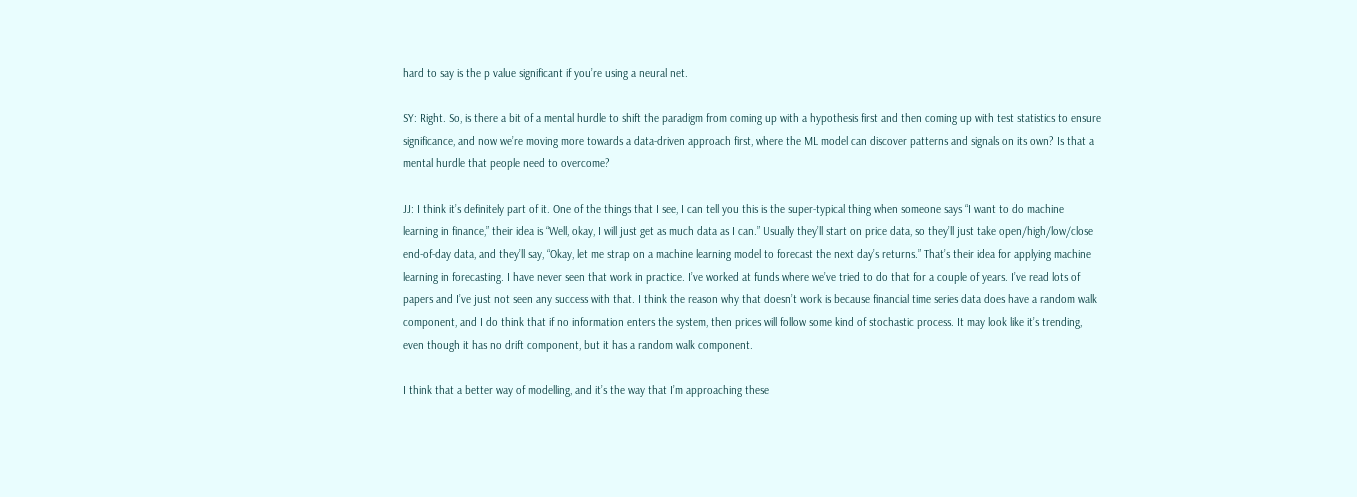hard to say is the p value significant if you’re using a neural net.

SY: Right. So, is there a bit of a mental hurdle to shift the paradigm from coming up with a hypothesis first and then coming up with test statistics to ensure significance, and now we’re moving more towards a data-driven approach first, where the ML model can discover patterns and signals on its own? Is that a mental hurdle that people need to overcome?

JJ: I think it’s definitely part of it. One of the things that I see, I can tell you this is the super-typical thing when someone says “I want to do machine learning in finance,” their idea is “Well, okay, I will just get as much data as I can.” Usually they’ll start on price data, so they’ll just take open/high/low/close end-of-day data, and they’ll say, “Okay, let me strap on a machine learning model to forecast the next day’s returns.” That’s their idea for applying machine learning in forecasting. I have never seen that work in practice. I’ve worked at funds where we’ve tried to do that for a couple of years. I’ve read lots of papers and I’ve just not seen any success with that. I think the reason why that doesn’t work is because financial time series data does have a random walk component, and I do think that if no information enters the system, then prices will follow some kind of stochastic process. It may look like it’s trending, even though it has no drift component, but it has a random walk component.

I think that a better way of modelling, and it’s the way that I’m approaching these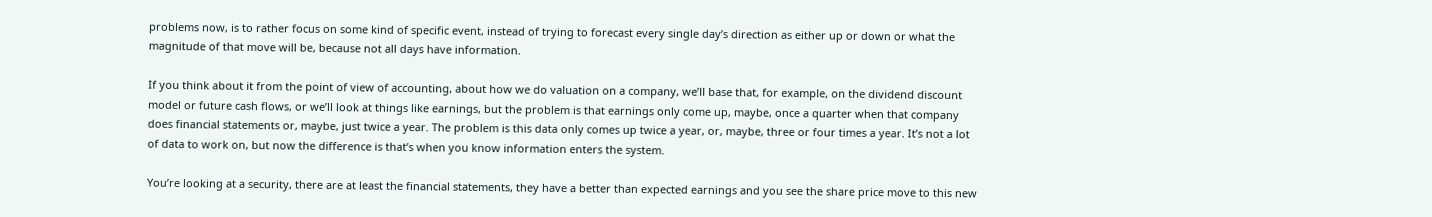problems now, is to rather focus on some kind of specific event, instead of trying to forecast every single day’s direction as either up or down or what the magnitude of that move will be, because not all days have information.

If you think about it from the point of view of accounting, about how we do valuation on a company, we’ll base that, for example, on the dividend discount model or future cash flows, or we’ll look at things like earnings, but the problem is that earnings only come up, maybe, once a quarter when that company does financial statements or, maybe, just twice a year. The problem is this data only comes up twice a year, or, maybe, three or four times a year. It’s not a lot of data to work on, but now the difference is that’s when you know information enters the system.

You’re looking at a security, there are at least the financial statements, they have a better than expected earnings and you see the share price move to this new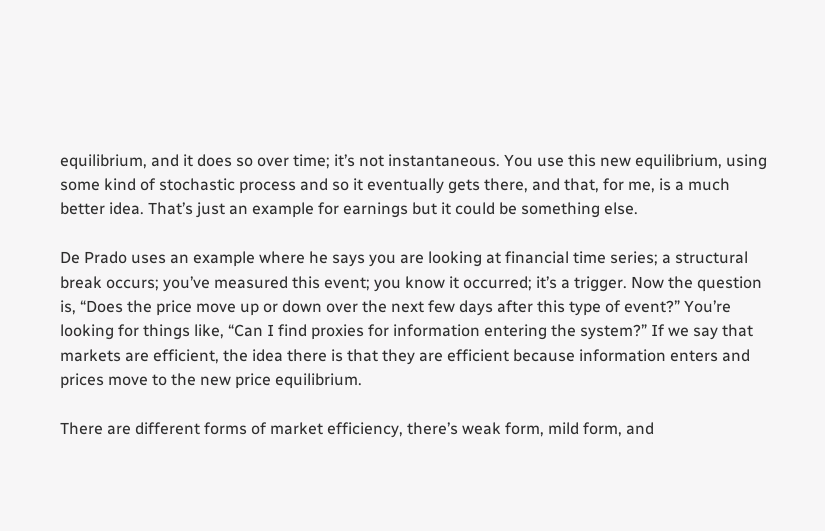equilibrium, and it does so over time; it’s not instantaneous. You use this new equilibrium, using some kind of stochastic process and so it eventually gets there, and that, for me, is a much better idea. That’s just an example for earnings but it could be something else.

De Prado uses an example where he says you are looking at financial time series; a structural break occurs; you’ve measured this event; you know it occurred; it’s a trigger. Now the question is, “Does the price move up or down over the next few days after this type of event?” You’re looking for things like, “Can I find proxies for information entering the system?” If we say that markets are efficient, the idea there is that they are efficient because information enters and prices move to the new price equilibrium.

There are different forms of market efficiency, there’s weak form, mild form, and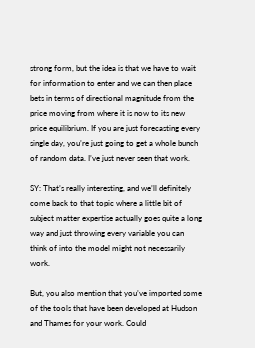strong form, but the idea is that we have to wait for information to enter and we can then place bets in terms of directional magnitude from the price moving from where it is now to its new price equilibrium. If you are just forecasting every single day, you’re just going to get a whole bunch of random data. I’ve just never seen that work.

SY: That’s really interesting, and we’ll definitely come back to that topic where a little bit of subject matter expertise actually goes quite a long way and just throwing every variable you can think of into the model might not necessarily work.

But, you also mention that you’ve imported some of the tools that have been developed at Hudson and Thames for your work. Could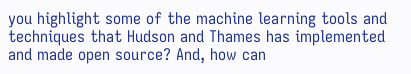you highlight some of the machine learning tools and techniques that Hudson and Thames has implemented and made open source? And, how can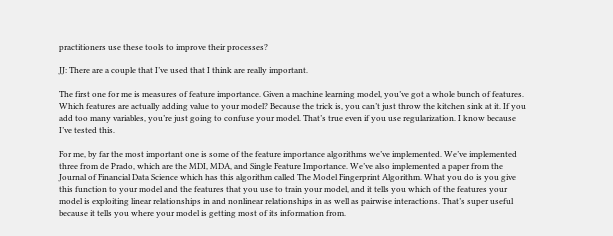practitioners use these tools to improve their processes?

JJ: There are a couple that I’ve used that I think are really important.

The first one for me is measures of feature importance. Given a machine learning model, you’ve got a whole bunch of features. Which features are actually adding value to your model? Because the trick is, you can’t just throw the kitchen sink at it. If you add too many variables, you’re just going to confuse your model. That’s true even if you use regularization. I know because I’ve tested this.

For me, by far the most important one is some of the feature importance algorithms we’ve implemented. We’ve implemented three from de Prado, which are the MDI, MDA, and Single Feature Importance. We’ve also implemented a paper from the Journal of Financial Data Science which has this algorithm called The Model Fingerprint Algorithm. What you do is you give this function to your model and the features that you use to train your model, and it tells you which of the features your model is exploiting linear relationships in and nonlinear relationships in as well as pairwise interactions. That’s super useful because it tells you where your model is getting most of its information from.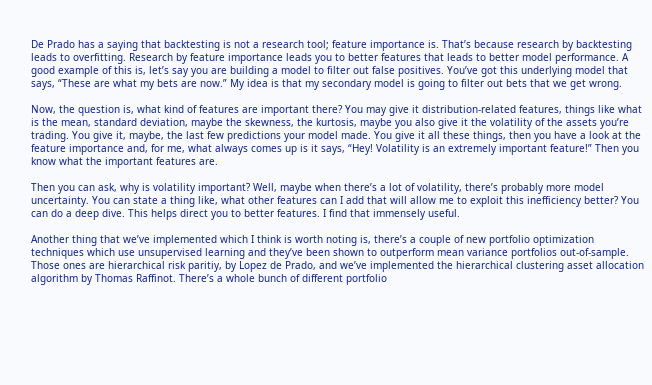De Prado has a saying that backtesting is not a research tool; feature importance is. That’s because research by backtesting leads to overfitting. Research by feature importance leads you to better features that leads to better model performance. A good example of this is, let’s say you are building a model to filter out false positives. You’ve got this underlying model that says, “These are what my bets are now.” My idea is that my secondary model is going to filter out bets that we get wrong.

Now, the question is, what kind of features are important there? You may give it distribution-related features, things like what is the mean, standard deviation, maybe the skewness, the kurtosis, maybe you also give it the volatility of the assets you’re trading. You give it, maybe, the last few predictions your model made. You give it all these things, then you have a look at the feature importance and, for me, what always comes up is it says, “Hey! Volatility is an extremely important feature!” Then you know what the important features are.

Then you can ask, why is volatility important? Well, maybe when there’s a lot of volatility, there’s probably more model uncertainty. You can state a thing like, what other features can I add that will allow me to exploit this inefficiency better? You can do a deep dive. This helps direct you to better features. I find that immensely useful.

Another thing that we’ve implemented which I think is worth noting is, there’s a couple of new portfolio optimization techniques which use unsupervised learning and they’ve been shown to outperform mean variance portfolios out-of-sample. Those ones are hierarchical risk paritiy, by Lopez de Prado, and we’ve implemented the hierarchical clustering asset allocation algorithm by Thomas Raffinot. There’s a whole bunch of different portfolio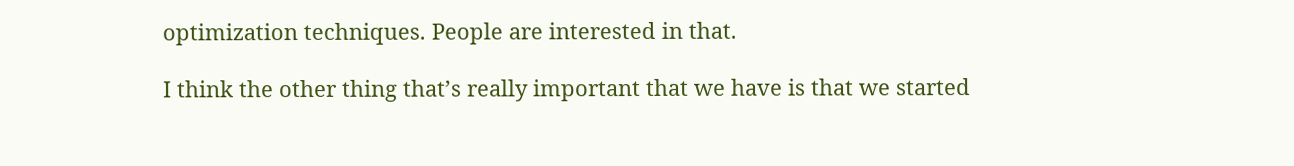optimization techniques. People are interested in that.

I think the other thing that’s really important that we have is that we started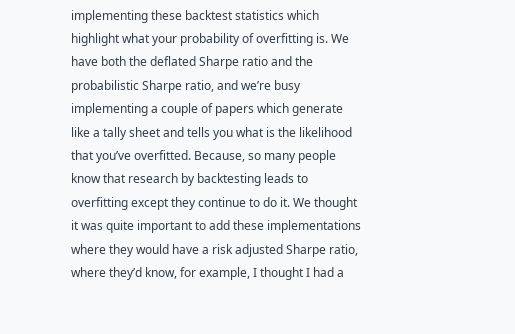implementing these backtest statistics which highlight what your probability of overfitting is. We have both the deflated Sharpe ratio and the probabilistic Sharpe ratio, and we’re busy implementing a couple of papers which generate like a tally sheet and tells you what is the likelihood that you’ve overfitted. Because, so many people know that research by backtesting leads to overfitting except they continue to do it. We thought it was quite important to add these implementations where they would have a risk adjusted Sharpe ratio, where they’d know, for example, I thought I had a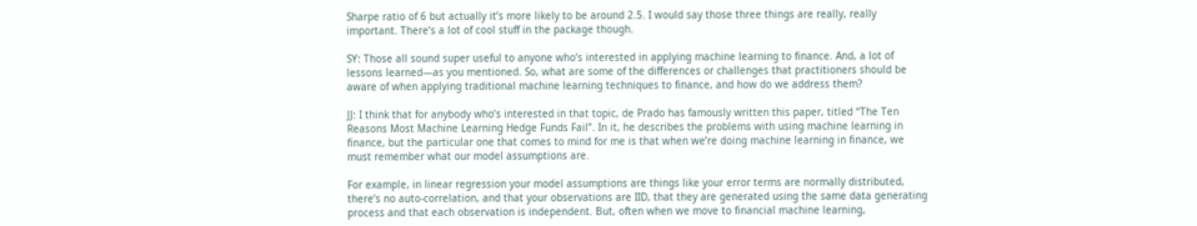Sharpe ratio of 6 but actually it’s more likely to be around 2.5. I would say those three things are really, really important. There’s a lot of cool stuff in the package though.

SY: Those all sound super useful to anyone who’s interested in applying machine learning to finance. And, a lot of lessons learned—as you mentioned. So, what are some of the differences or challenges that practitioners should be aware of when applying traditional machine learning techniques to finance, and how do we address them?

JJ: I think that for anybody who’s interested in that topic, de Prado has famously written this paper, titled “The Ten Reasons Most Machine Learning Hedge Funds Fail”. In it, he describes the problems with using machine learning in finance, but the particular one that comes to mind for me is that when we’re doing machine learning in finance, we must remember what our model assumptions are.

For example, in linear regression your model assumptions are things like your error terms are normally distributed, there’s no auto-correlation, and that your observations are IID, that they are generated using the same data generating process and that each observation is independent. But, often when we move to financial machine learning,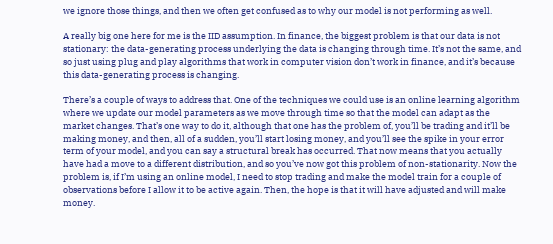we ignore those things, and then we often get confused as to why our model is not performing as well.

A really big one here for me is the IID assumption. In finance, the biggest problem is that our data is not stationary: the data-generating process underlying the data is changing through time. It’s not the same, and so just using plug and play algorithms that work in computer vision don’t work in finance, and it’s because this data-generating process is changing.

There’s a couple of ways to address that. One of the techniques we could use is an online learning algorithm where we update our model parameters as we move through time so that the model can adapt as the market changes. That’s one way to do it, although that one has the problem of, you’ll be trading and it’ll be making money, and then, all of a sudden, you’ll start losing money, and you’ll see the spike in your error term of your model, and you can say a structural break has occurred. That now means that you actually have had a move to a different distribution, and so you’ve now got this problem of non-stationarity. Now the problem is, if I’m using an online model, I need to stop trading and make the model train for a couple of observations before I allow it to be active again. Then, the hope is that it will have adjusted and will make money.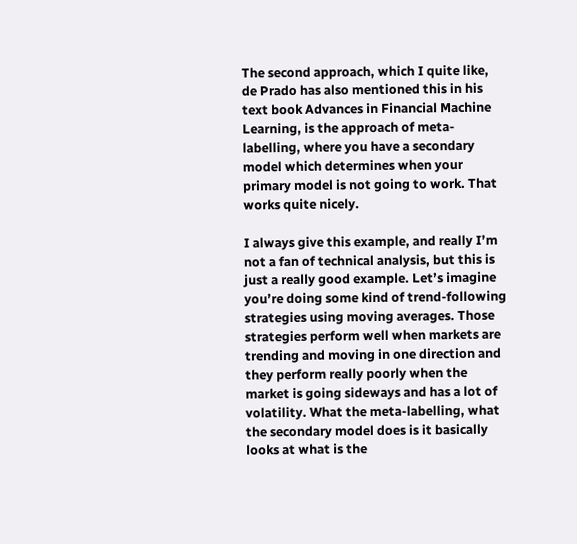The second approach, which I quite like, de Prado has also mentioned this in his text book Advances in Financial Machine Learning, is the approach of meta-labelling, where you have a secondary model which determines when your primary model is not going to work. That works quite nicely.

I always give this example, and really I’m not a fan of technical analysis, but this is just a really good example. Let’s imagine you’re doing some kind of trend-following strategies using moving averages. Those strategies perform well when markets are trending and moving in one direction and they perform really poorly when the market is going sideways and has a lot of volatility. What the meta-labelling, what the secondary model does is it basically looks at what is the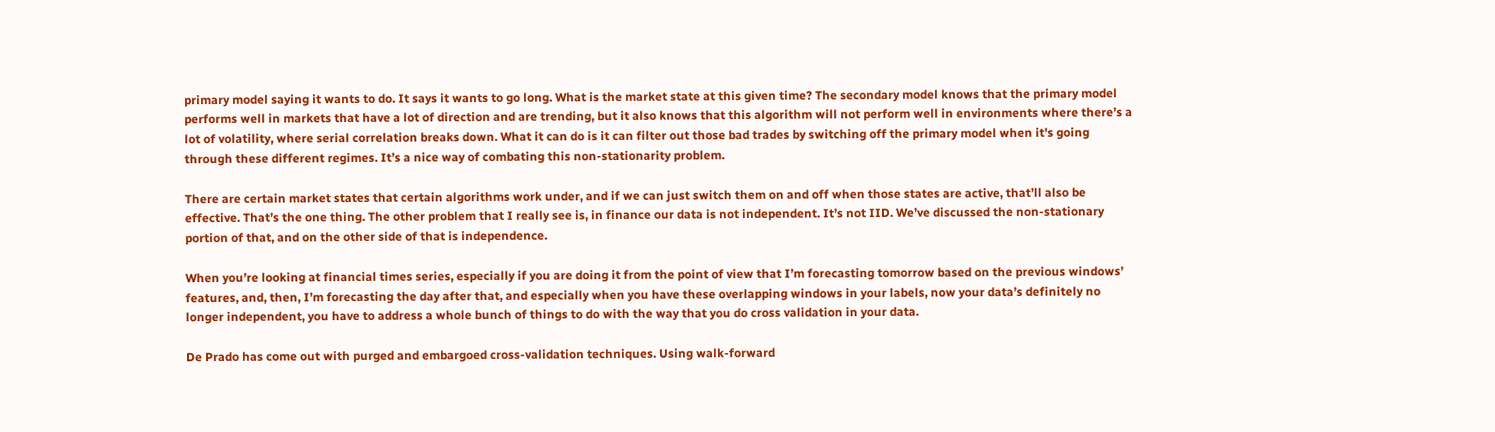primary model saying it wants to do. It says it wants to go long. What is the market state at this given time? The secondary model knows that the primary model performs well in markets that have a lot of direction and are trending, but it also knows that this algorithm will not perform well in environments where there’s a lot of volatility, where serial correlation breaks down. What it can do is it can filter out those bad trades by switching off the primary model when it's going through these different regimes. It’s a nice way of combating this non-stationarity problem.

There are certain market states that certain algorithms work under, and if we can just switch them on and off when those states are active, that’ll also be effective. That’s the one thing. The other problem that I really see is, in finance our data is not independent. It’s not IID. We’ve discussed the non-stationary portion of that, and on the other side of that is independence.

When you’re looking at financial times series, especially if you are doing it from the point of view that I’m forecasting tomorrow based on the previous windows’ features, and, then, I’m forecasting the day after that, and especially when you have these overlapping windows in your labels, now your data’s definitely no longer independent, you have to address a whole bunch of things to do with the way that you do cross validation in your data.

De Prado has come out with purged and embargoed cross-validation techniques. Using walk-forward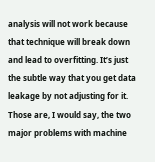analysis will not work because that technique will break down and lead to overfitting. It’s just the subtle way that you get data leakage by not adjusting for it. Those are, I would say, the two major problems with machine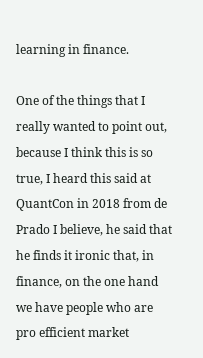learning in finance.

One of the things that I really wanted to point out, because I think this is so true, I heard this said at QuantCon in 2018 from de Prado I believe, he said that he finds it ironic that, in finance, on the one hand we have people who are pro efficient market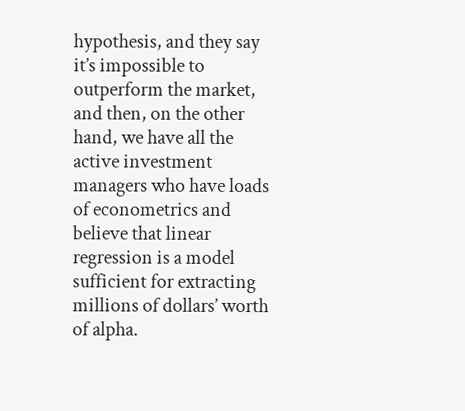hypothesis, and they say it’s impossible to outperform the market, and then, on the other hand, we have all the active investment managers who have loads of econometrics and believe that linear regression is a model sufficient for extracting millions of dollars’ worth of alpha.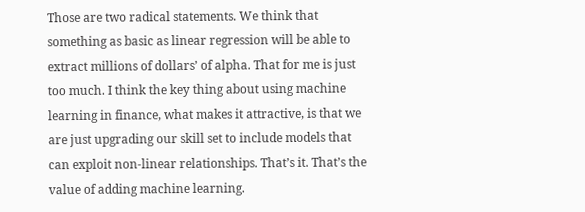Those are two radical statements. We think that something as basic as linear regression will be able to extract millions of dollars’ of alpha. That for me is just too much. I think the key thing about using machine learning in finance, what makes it attractive, is that we are just upgrading our skill set to include models that can exploit non-linear relationships. That’s it. That’s the value of adding machine learning.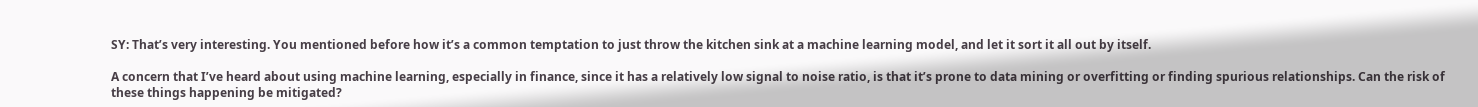SY: That’s very interesting. You mentioned before how it’s a common temptation to just throw the kitchen sink at a machine learning model, and let it sort it all out by itself.

A concern that I’ve heard about using machine learning, especially in finance, since it has a relatively low signal to noise ratio, is that it’s prone to data mining or overfitting or finding spurious relationships. Can the risk of these things happening be mitigated?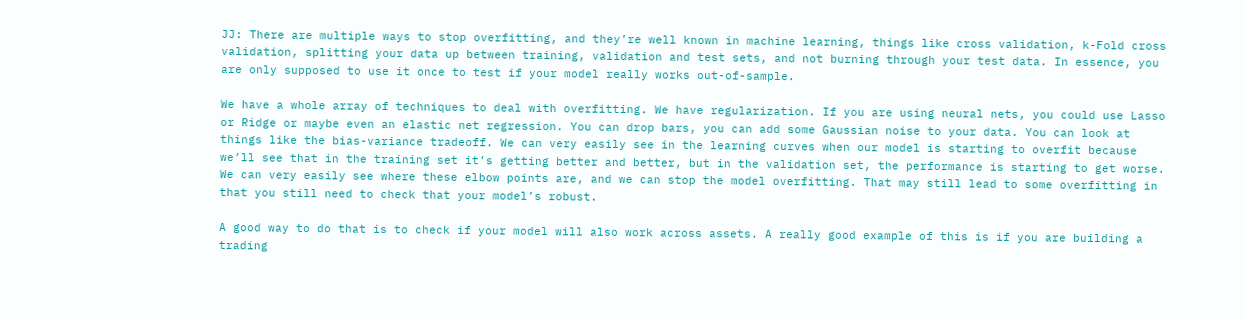JJ: There are multiple ways to stop overfitting, and they’re well known in machine learning, things like cross validation, k-Fold cross validation, splitting your data up between training, validation and test sets, and not burning through your test data. In essence, you are only supposed to use it once to test if your model really works out-of-sample.

We have a whole array of techniques to deal with overfitting. We have regularization. If you are using neural nets, you could use Lasso or Ridge or maybe even an elastic net regression. You can drop bars, you can add some Gaussian noise to your data. You can look at things like the bias-variance tradeoff. We can very easily see in the learning curves when our model is starting to overfit because we’ll see that in the training set it’s getting better and better, but in the validation set, the performance is starting to get worse. We can very easily see where these elbow points are, and we can stop the model overfitting. That may still lead to some overfitting in that you still need to check that your model’s robust.

A good way to do that is to check if your model will also work across assets. A really good example of this is if you are building a trading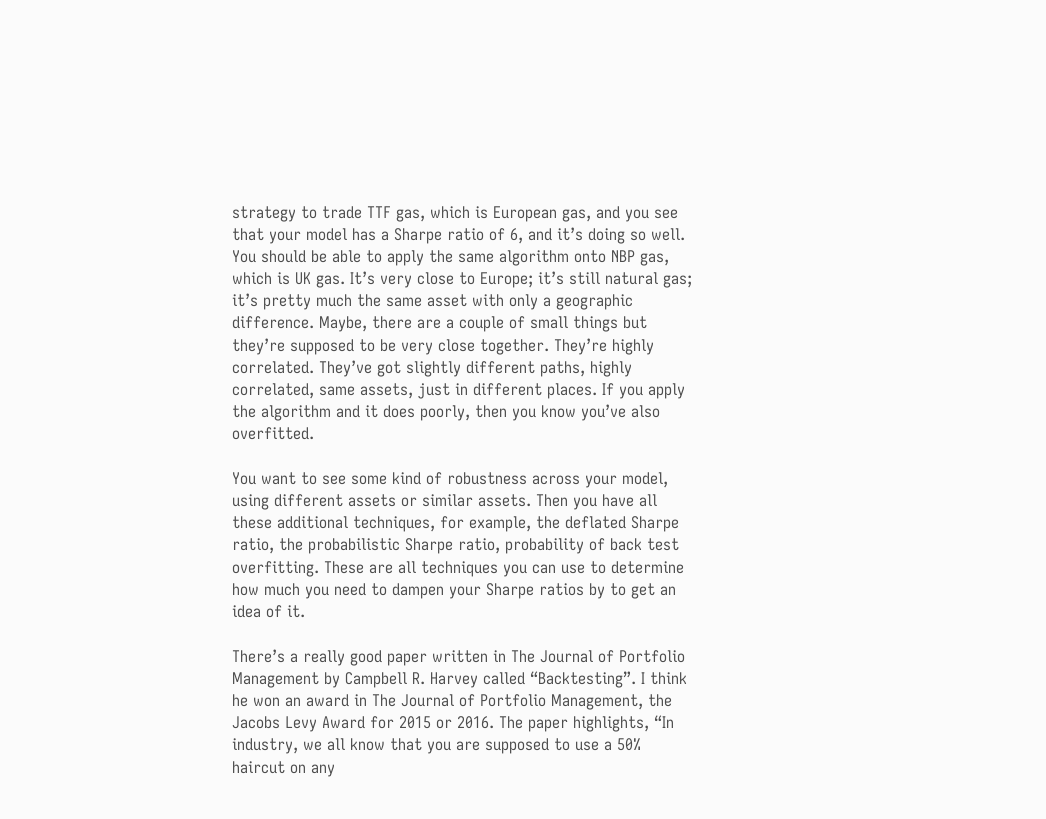strategy to trade TTF gas, which is European gas, and you see that your model has a Sharpe ratio of 6, and it’s doing so well. You should be able to apply the same algorithm onto NBP gas, which is UK gas. It’s very close to Europe; it’s still natural gas; it’s pretty much the same asset with only a geographic difference. Maybe, there are a couple of small things but they’re supposed to be very close together. They’re highly correlated. They’ve got slightly different paths, highly correlated, same assets, just in different places. If you apply the algorithm and it does poorly, then you know you’ve also overfitted.

You want to see some kind of robustness across your model, using different assets or similar assets. Then you have all these additional techniques, for example, the deflated Sharpe ratio, the probabilistic Sharpe ratio, probability of back test overfitting. These are all techniques you can use to determine how much you need to dampen your Sharpe ratios by to get an idea of it.

There’s a really good paper written in The Journal of Portfolio Management by Campbell R. Harvey called “Backtesting”. I think he won an award in The Journal of Portfolio Management, the Jacobs Levy Award for 2015 or 2016. The paper highlights, “In industry, we all know that you are supposed to use a 50% haircut on any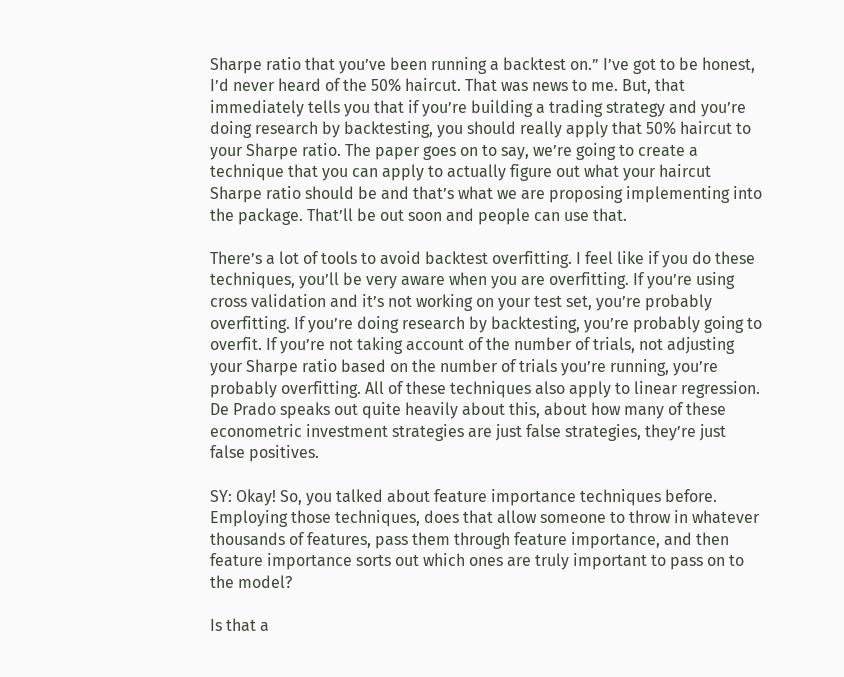Sharpe ratio that you’ve been running a backtest on.” I’ve got to be honest, I’d never heard of the 50% haircut. That was news to me. But, that immediately tells you that if you’re building a trading strategy and you’re doing research by backtesting, you should really apply that 50% haircut to your Sharpe ratio. The paper goes on to say, we’re going to create a technique that you can apply to actually figure out what your haircut Sharpe ratio should be and that’s what we are proposing implementing into the package. That’ll be out soon and people can use that.

There’s a lot of tools to avoid backtest overfitting. I feel like if you do these techniques, you’ll be very aware when you are overfitting. If you’re using cross validation and it’s not working on your test set, you’re probably overfitting. If you’re doing research by backtesting, you’re probably going to overfit. If you’re not taking account of the number of trials, not adjusting your Sharpe ratio based on the number of trials you’re running, you’re probably overfitting. All of these techniques also apply to linear regression. De Prado speaks out quite heavily about this, about how many of these econometric investment strategies are just false strategies, they’re just false positives.

SY: Okay! So, you talked about feature importance techniques before. Employing those techniques, does that allow someone to throw in whatever thousands of features, pass them through feature importance, and then feature importance sorts out which ones are truly important to pass on to the model?

Is that a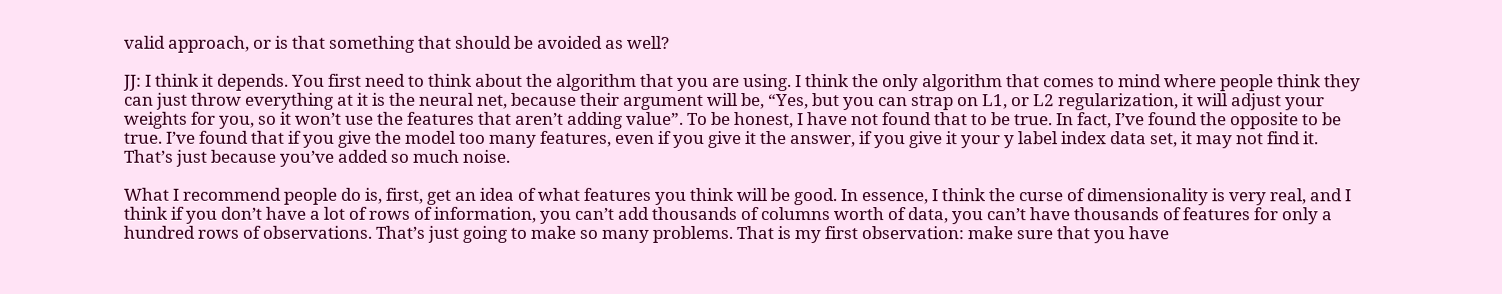valid approach, or is that something that should be avoided as well?

JJ: I think it depends. You first need to think about the algorithm that you are using. I think the only algorithm that comes to mind where people think they can just throw everything at it is the neural net, because their argument will be, “Yes, but you can strap on L1, or L2 regularization, it will adjust your weights for you, so it won’t use the features that aren’t adding value”. To be honest, I have not found that to be true. In fact, I’ve found the opposite to be true. I’ve found that if you give the model too many features, even if you give it the answer, if you give it your y label index data set, it may not find it. That’s just because you’ve added so much noise.

What I recommend people do is, first, get an idea of what features you think will be good. In essence, I think the curse of dimensionality is very real, and I think if you don’t have a lot of rows of information, you can’t add thousands of columns worth of data, you can’t have thousands of features for only a hundred rows of observations. That’s just going to make so many problems. That is my first observation: make sure that you have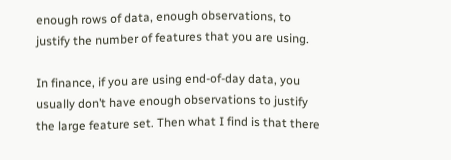enough rows of data, enough observations, to justify the number of features that you are using.

In finance, if you are using end-of-day data, you usually don’t have enough observations to justify the large feature set. Then what I find is that there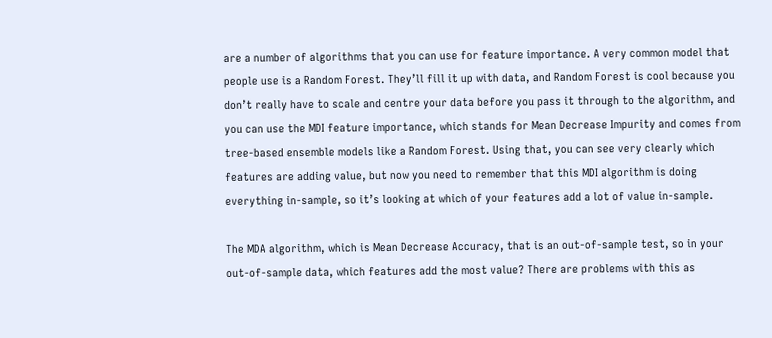are a number of algorithms that you can use for feature importance. A very common model that people use is a Random Forest. They’ll fill it up with data, and Random Forest is cool because you don’t really have to scale and centre your data before you pass it through to the algorithm, and you can use the MDI feature importance, which stands for Mean Decrease Impurity and comes from tree-based ensemble models like a Random Forest. Using that, you can see very clearly which features are adding value, but now you need to remember that this MDI algorithm is doing everything in-sample, so it’s looking at which of your features add a lot of value in-sample.

The MDA algorithm, which is Mean Decrease Accuracy, that is an out-of-sample test, so in your out-of-sample data, which features add the most value? There are problems with this as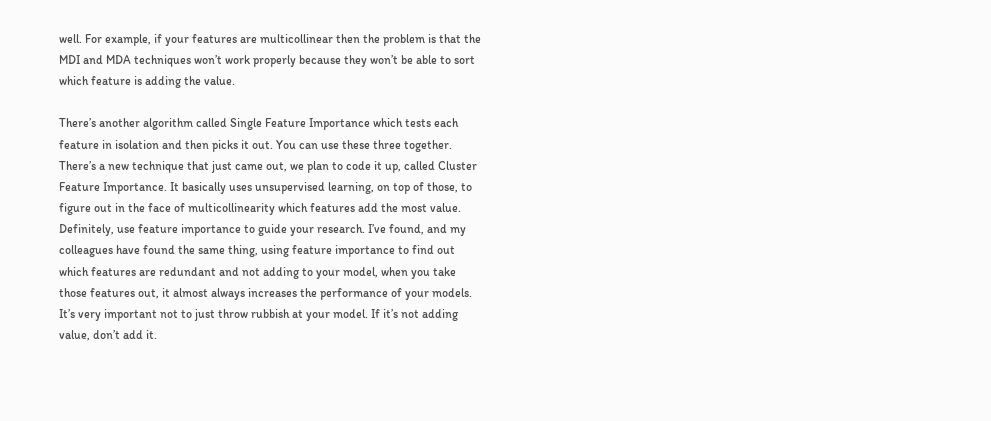well. For example, if your features are multicollinear then the problem is that the MDI and MDA techniques won’t work properly because they won’t be able to sort which feature is adding the value.

There’s another algorithm called Single Feature Importance which tests each feature in isolation and then picks it out. You can use these three together. There’s a new technique that just came out, we plan to code it up, called Cluster Feature Importance. It basically uses unsupervised learning, on top of those, to figure out in the face of multicollinearity which features add the most value. Definitely, use feature importance to guide your research. I’ve found, and my colleagues have found the same thing, using feature importance to find out which features are redundant and not adding to your model, when you take those features out, it almost always increases the performance of your models. It’s very important not to just throw rubbish at your model. If it’s not adding value, don’t add it.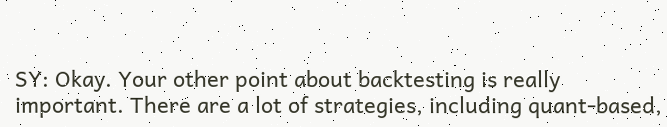SY: Okay. Your other point about backtesting is really important. There are a lot of strategies, including quant-based,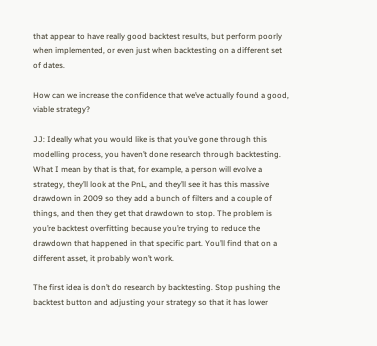that appear to have really good backtest results, but perform poorly when implemented, or even just when backtesting on a different set of dates.

How can we increase the confidence that we’ve actually found a good, viable strategy?

JJ: Ideally what you would like is that you’ve gone through this modelling process, you haven’t done research through backtesting. What I mean by that is that, for example, a person will evolve a strategy, they’ll look at the PnL, and they’ll see it has this massive drawdown in 2009 so they add a bunch of filters and a couple of things, and then they get that drawdown to stop. The problem is you’re backtest overfitting because you’re trying to reduce the drawdown that happened in that specific part. You’ll find that on a different asset, it probably won’t work.

The first idea is don’t do research by backtesting. Stop pushing the backtest button and adjusting your strategy so that it has lower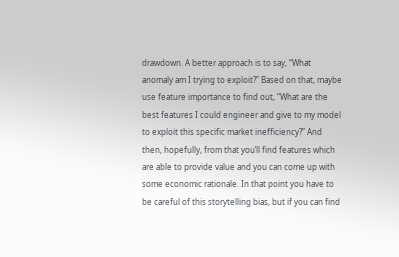drawdown. A better approach is to say, “What anomaly am I trying to exploit?” Based on that, maybe use feature importance to find out, “What are the best features I could engineer and give to my model to exploit this specific market inefficiency?” And then, hopefully, from that you’ll find features which are able to provide value and you can come up with some economic rationale. In that point you have to be careful of this storytelling bias, but if you can find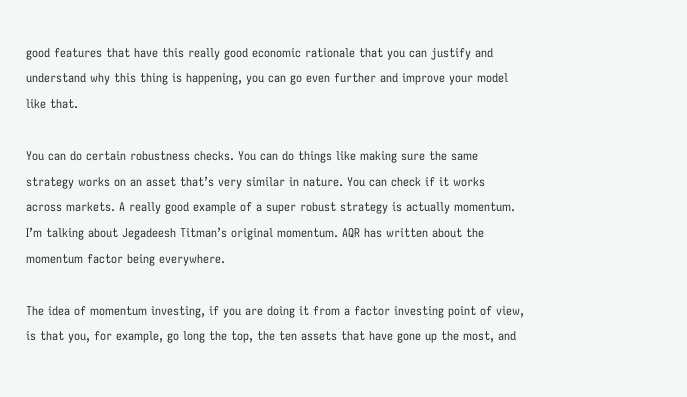good features that have this really good economic rationale that you can justify and understand why this thing is happening, you can go even further and improve your model like that.

You can do certain robustness checks. You can do things like making sure the same strategy works on an asset that’s very similar in nature. You can check if it works across markets. A really good example of a super robust strategy is actually momentum. I’m talking about Jegadeesh Titman’s original momentum. AQR has written about the momentum factor being everywhere.

The idea of momentum investing, if you are doing it from a factor investing point of view, is that you, for example, go long the top, the ten assets that have gone up the most, and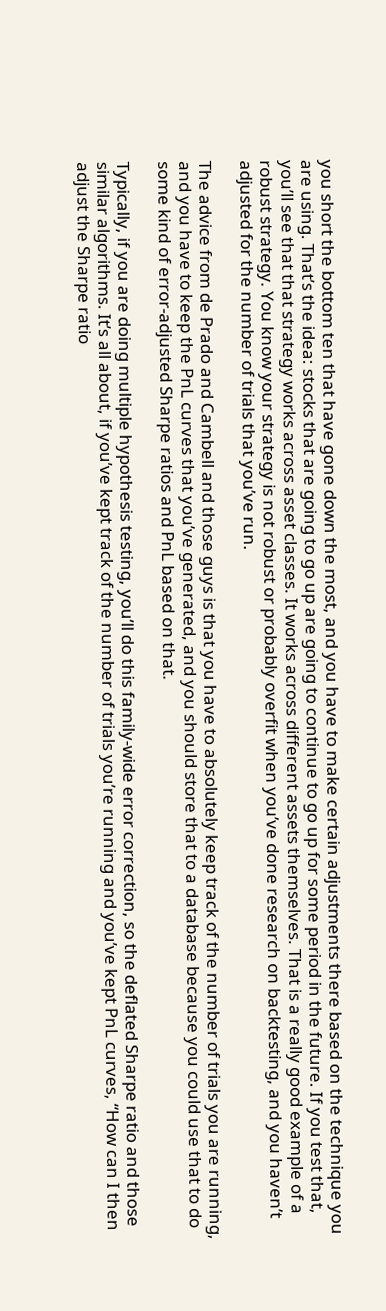you short the bottom ten that have gone down the most, and you have to make certain adjustments there based on the technique you are using. That’s the idea: stocks that are going to go up are going to continue to go up for some period in the future. If you test that, you’ll see that that strategy works across asset classes. It works across different assets themselves. That is a really good example of a robust strategy. You know your strategy is not robust or probably overfit when you’ve done research on backtesting, and you haven’t adjusted for the number of trials that you’ve run.

The advice from de Prado and Cambell and those guys is that you have to absolutely keep track of the number of trials you are running, and you have to keep the PnL curves that you’ve generated, and you should store that to a database because you could use that to do some kind of error-adjusted Sharpe ratios and PnL based on that.

Typically, if you are doing multiple hypothesis testing, you’ll do this family-wide error correction, so the deflated Sharpe ratio and those similar algorithms. It’s all about, if you’ve kept track of the number of trials you’re running and you’ve kept PnL curves, “How can I then adjust the Sharpe ratio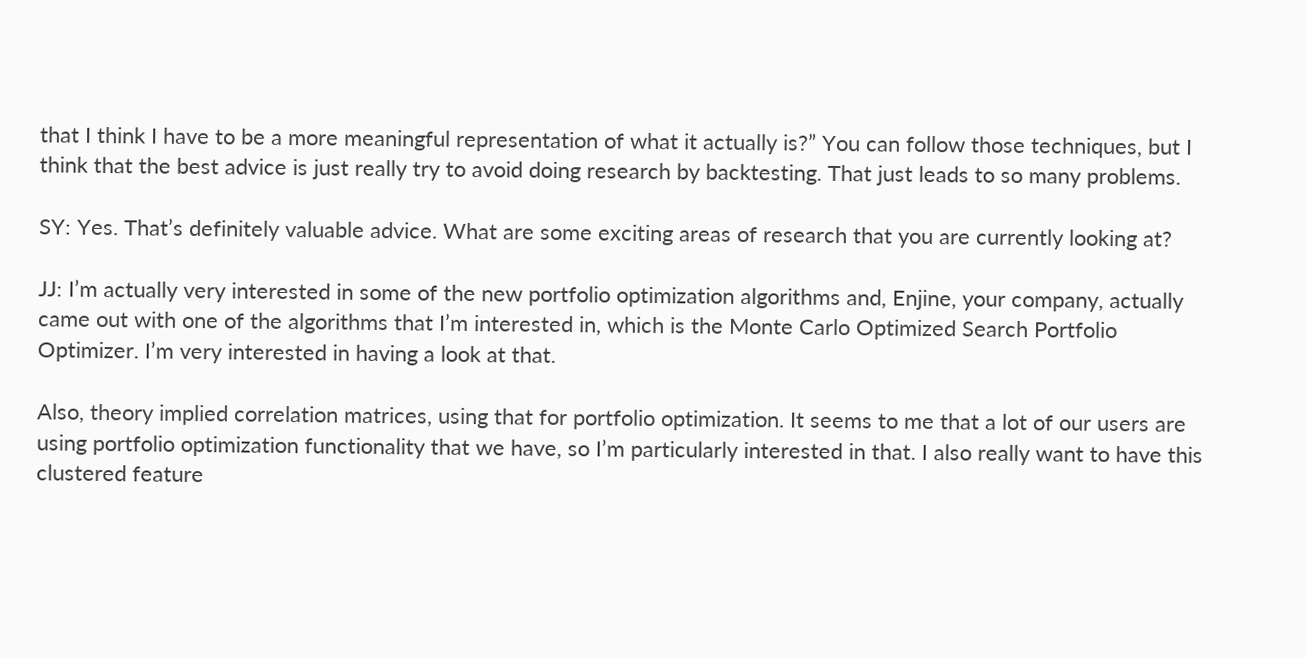that I think I have to be a more meaningful representation of what it actually is?” You can follow those techniques, but I think that the best advice is just really try to avoid doing research by backtesting. That just leads to so many problems.

SY: Yes. That’s definitely valuable advice. What are some exciting areas of research that you are currently looking at?

JJ: I’m actually very interested in some of the new portfolio optimization algorithms and, Enjine, your company, actually came out with one of the algorithms that I’m interested in, which is the Monte Carlo Optimized Search Portfolio Optimizer. I’m very interested in having a look at that.

Also, theory implied correlation matrices, using that for portfolio optimization. It seems to me that a lot of our users are using portfolio optimization functionality that we have, so I’m particularly interested in that. I also really want to have this clustered feature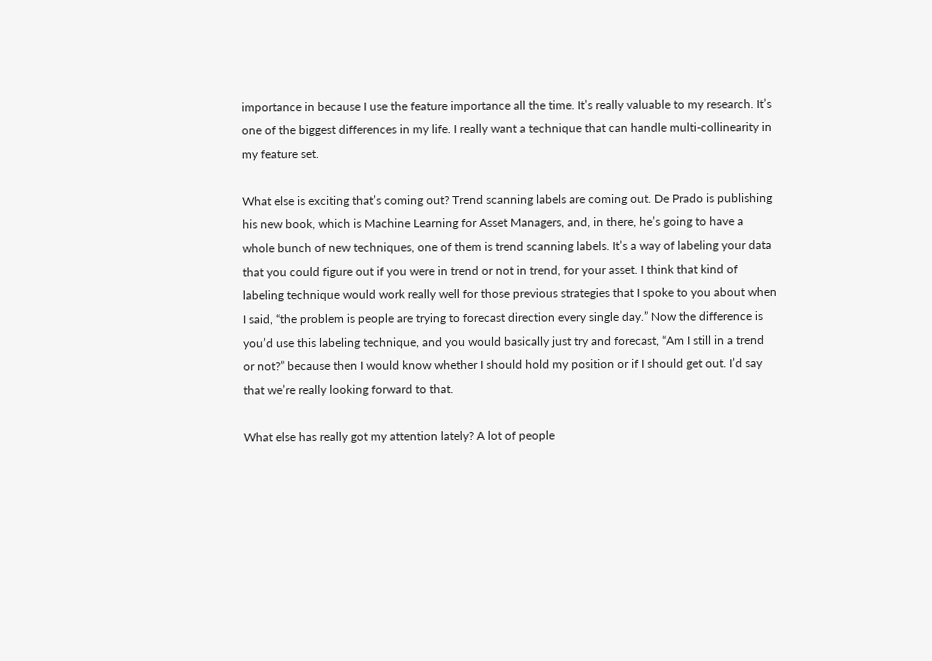importance in because I use the feature importance all the time. It’s really valuable to my research. It’s one of the biggest differences in my life. I really want a technique that can handle multi-collinearity in my feature set.

What else is exciting that’s coming out? Trend scanning labels are coming out. De Prado is publishing his new book, which is Machine Learning for Asset Managers, and, in there, he’s going to have a whole bunch of new techniques, one of them is trend scanning labels. It’s a way of labeling your data that you could figure out if you were in trend or not in trend, for your asset. I think that kind of labeling technique would work really well for those previous strategies that I spoke to you about when I said, “the problem is people are trying to forecast direction every single day.” Now the difference is you’d use this labeling technique, and you would basically just try and forecast, “Am I still in a trend or not?” because then I would know whether I should hold my position or if I should get out. I’d say that we’re really looking forward to that.

What else has really got my attention lately? A lot of people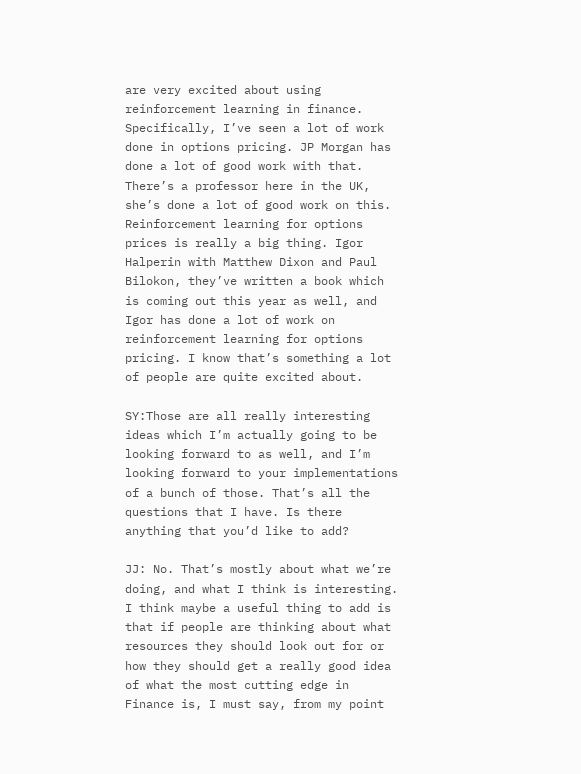are very excited about using reinforcement learning in finance. Specifically, I’ve seen a lot of work done in options pricing. JP Morgan has done a lot of good work with that. There’s a professor here in the UK, she’s done a lot of good work on this. Reinforcement learning for options prices is really a big thing. Igor Halperin with Matthew Dixon and Paul Bilokon, they’ve written a book which is coming out this year as well, and Igor has done a lot of work on reinforcement learning for options pricing. I know that’s something a lot of people are quite excited about.

SY:Those are all really interesting ideas which I’m actually going to be looking forward to as well, and I’m looking forward to your implementations of a bunch of those. That’s all the questions that I have. Is there anything that you’d like to add?

JJ: No. That’s mostly about what we’re doing, and what I think is interesting. I think maybe a useful thing to add is that if people are thinking about what resources they should look out for or how they should get a really good idea of what the most cutting edge in Finance is, I must say, from my point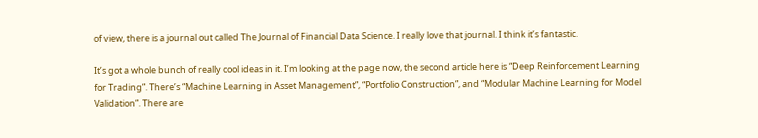of view, there is a journal out called The Journal of Financial Data Science. I really love that journal. I think it’s fantastic.

It’s got a whole bunch of really cool ideas in it. I’m looking at the page now, the second article here is “Deep Reinforcement Learning for Trading”. There’s “Machine Learning in Asset Management”, “Portfolio Construction”, and “Modular Machine Learning for Model Validation”. There are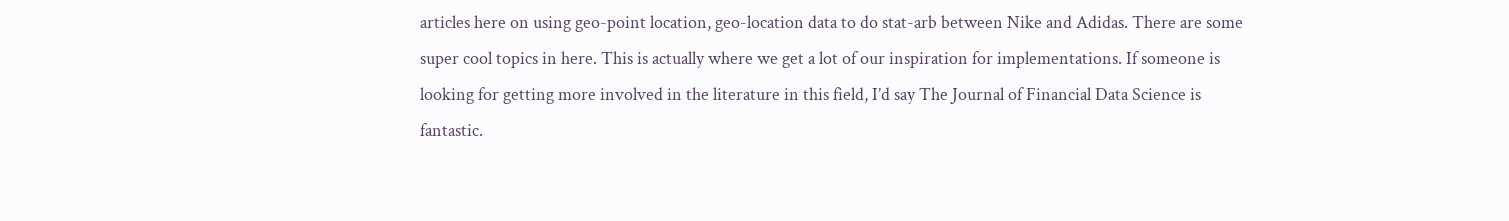articles here on using geo-point location, geo-location data to do stat-arb between Nike and Adidas. There are some super cool topics in here. This is actually where we get a lot of our inspiration for implementations. If someone is looking for getting more involved in the literature in this field, I’d say The Journal of Financial Data Science is fantastic.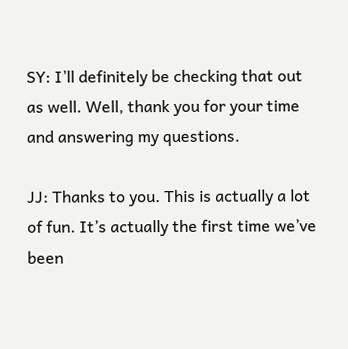SY: I’ll definitely be checking that out as well. Well, thank you for your time and answering my questions.

JJ: Thanks to you. This is actually a lot of fun. It’s actually the first time we’ve been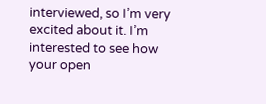interviewed, so I’m very excited about it. I’m interested to see how your open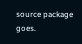source package goes.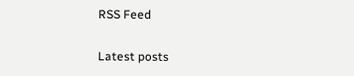RSS Feed

Latest posts